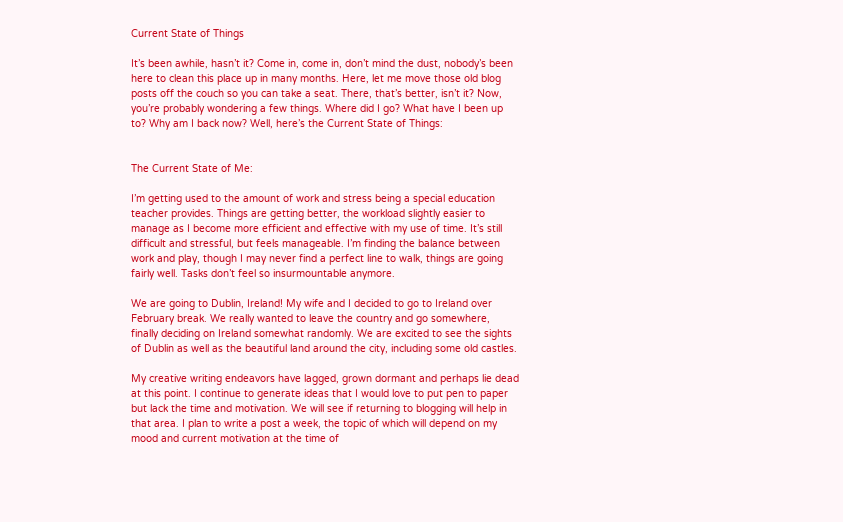Current State of Things

It’s been awhile, hasn’t it? Come in, come in, don’t mind the dust, nobody’s been here to clean this place up in many months. Here, let me move those old blog posts off the couch so you can take a seat. There, that’s better, isn’t it? Now, you’re probably wondering a few things. Where did I go? What have I been up to? Why am I back now? Well, here’s the Current State of Things:


The Current State of Me:

I’m getting used to the amount of work and stress being a special education teacher provides. Things are getting better, the workload slightly easier to manage as I become more efficient and effective with my use of time. It’s still difficult and stressful, but feels manageable. I’m finding the balance between work and play, though I may never find a perfect line to walk, things are going fairly well. Tasks don’t feel so insurmountable anymore.

We are going to Dublin, Ireland! My wife and I decided to go to Ireland over February break. We really wanted to leave the country and go somewhere, finally deciding on Ireland somewhat randomly. We are excited to see the sights of Dublin as well as the beautiful land around the city, including some old castles.

My creative writing endeavors have lagged, grown dormant and perhaps lie dead at this point. I continue to generate ideas that I would love to put pen to paper but lack the time and motivation. We will see if returning to blogging will help in that area. I plan to write a post a week, the topic of which will depend on my mood and current motivation at the time of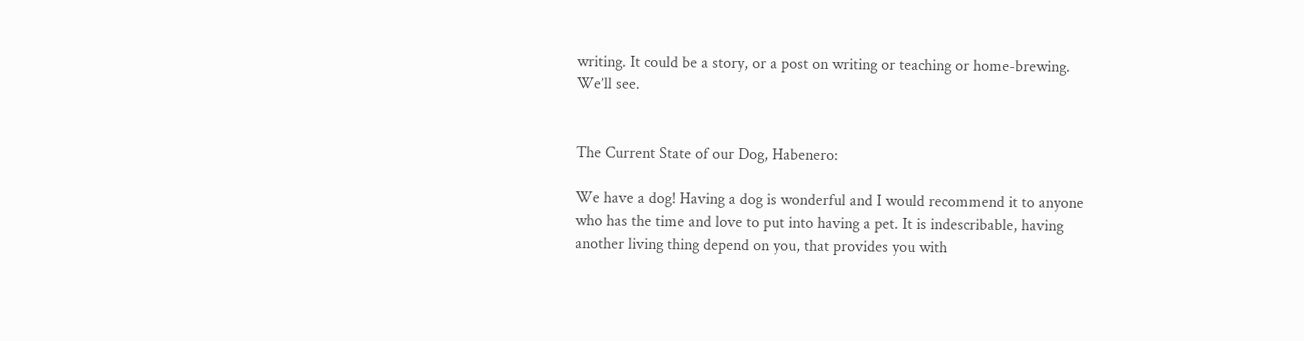writing. It could be a story, or a post on writing or teaching or home-brewing. We’ll see.


The Current State of our Dog, Habenero:

We have a dog! Having a dog is wonderful and I would recommend it to anyone who has the time and love to put into having a pet. It is indescribable, having another living thing depend on you, that provides you with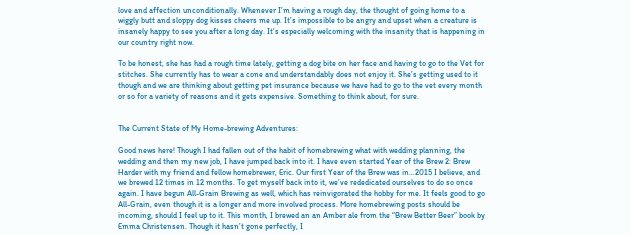love and affection unconditionally. Whenever I’m having a rough day, the thought of going home to a wiggly butt and sloppy dog kisses cheers me up. It’s impossible to be angry and upset when a creature is insanely happy to see you after a long day. It’s especially welcoming with the insanity that is happening in our country right now.

To be honest, she has had a rough time lately, getting a dog bite on her face and having to go to the Vet for stitches. She currently has to wear a cone and understandably does not enjoy it. She’s getting used to it though and we are thinking about getting pet insurance because we have had to go to the vet every month or so for a variety of reasons and it gets expensive. Something to think about, for sure.


The Current State of My Home-brewing Adventures:

Good news here! Though I had fallen out of the habit of homebrewing what with wedding planning, the wedding and then my new job, I have jumped back into it. I have even started Year of the Brew 2: Brew Harder with my friend and fellow homebrewer, Eric. Our first Year of the Brew was in…2015 I believe, and we brewed 12 times in 12 months. To get myself back into it, we’ve rededicated ourselves to do so once again. I have begun All-Grain Brewing as well, which has reinvigorated the hobby for me. It feels good to go All-Grain, even though it is a longer and more involved process. More homebrewing posts should be incoming, should I feel up to it. This month, I brewed an an Amber ale from the “Brew Better Beer” book by Emma Christensen. Though it hasn’t gone perfectly, I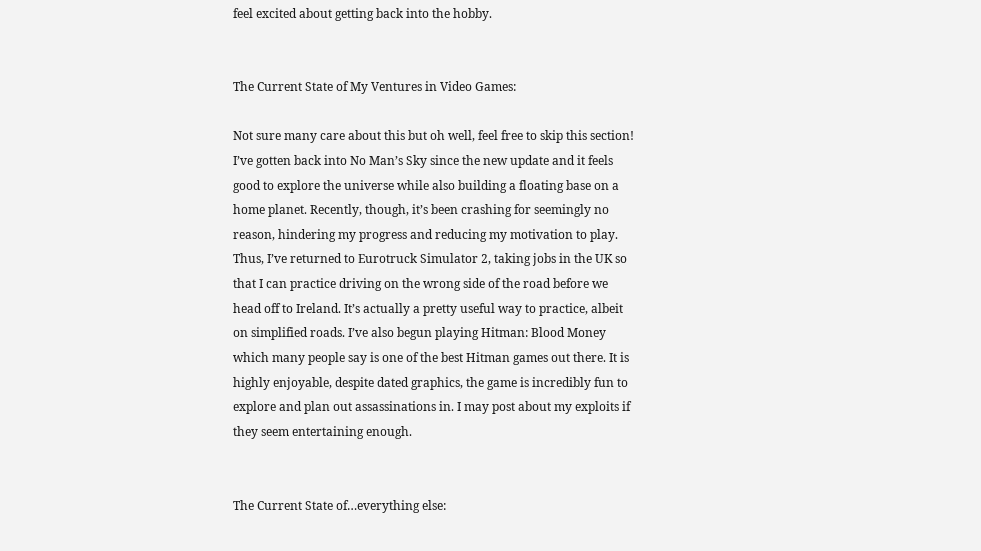feel excited about getting back into the hobby.


The Current State of My Ventures in Video Games:

Not sure many care about this but oh well, feel free to skip this section! I’ve gotten back into No Man’s Sky since the new update and it feels good to explore the universe while also building a floating base on a home planet. Recently, though, it’s been crashing for seemingly no reason, hindering my progress and reducing my motivation to play. Thus, I’ve returned to Eurotruck Simulator 2, taking jobs in the UK so that I can practice driving on the wrong side of the road before we head off to Ireland. It’s actually a pretty useful way to practice, albeit on simplified roads. I’ve also begun playing Hitman: Blood Money which many people say is one of the best Hitman games out there. It is highly enjoyable, despite dated graphics, the game is incredibly fun to explore and plan out assassinations in. I may post about my exploits if they seem entertaining enough.


The Current State of…everything else: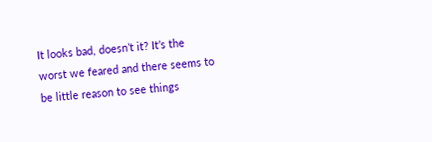It looks bad, doesn’t it? It’s the worst we feared and there seems to be little reason to see things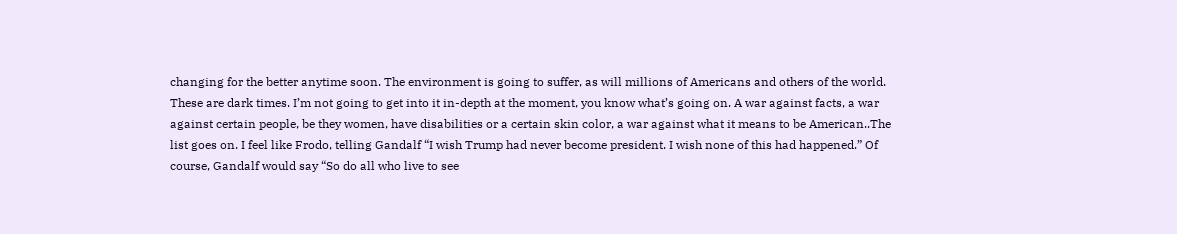changing for the better anytime soon. The environment is going to suffer, as will millions of Americans and others of the world. These are dark times. I’m not going to get into it in-depth at the moment, you know what’s going on. A war against facts, a war against certain people, be they women, have disabilities or a certain skin color, a war against what it means to be American..The list goes on. I feel like Frodo, telling Gandalf “I wish Trump had never become president. I wish none of this had happened.” Of course, Gandalf would say “So do all who live to see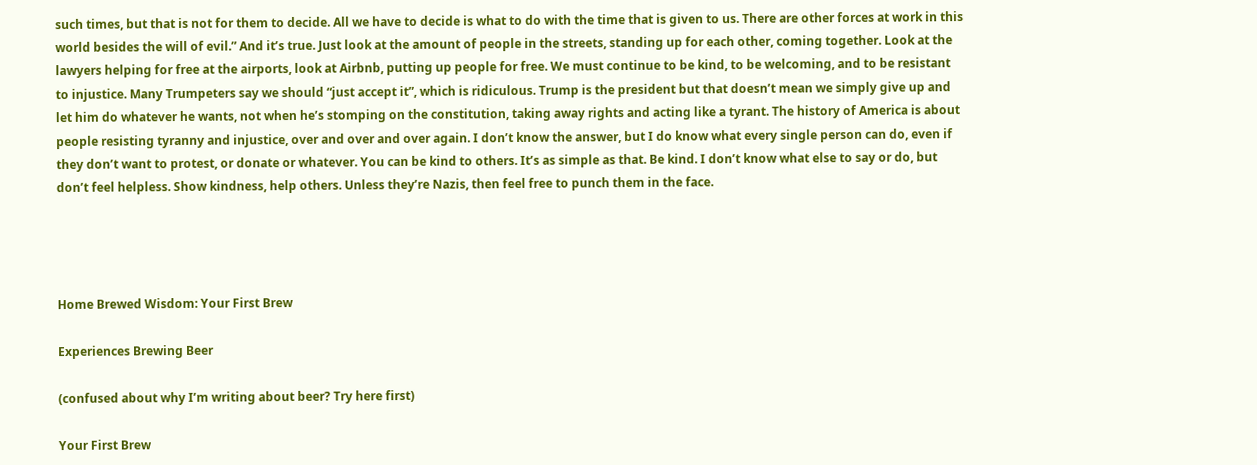such times, but that is not for them to decide. All we have to decide is what to do with the time that is given to us. There are other forces at work in this world besides the will of evil.” And it’s true. Just look at the amount of people in the streets, standing up for each other, coming together. Look at the lawyers helping for free at the airports, look at Airbnb, putting up people for free. We must continue to be kind, to be welcoming, and to be resistant to injustice. Many Trumpeters say we should “just accept it”, which is ridiculous. Trump is the president but that doesn’t mean we simply give up and let him do whatever he wants, not when he’s stomping on the constitution, taking away rights and acting like a tyrant. The history of America is about people resisting tyranny and injustice, over and over and over again. I don’t know the answer, but I do know what every single person can do, even if they don’t want to protest, or donate or whatever. You can be kind to others. It’s as simple as that. Be kind. I don’t know what else to say or do, but don’t feel helpless. Show kindness, help others. Unless they’re Nazis, then feel free to punch them in the face.




Home Brewed Wisdom: Your First Brew

Experiences Brewing Beer

(confused about why I’m writing about beer? Try here first)

Your First Brew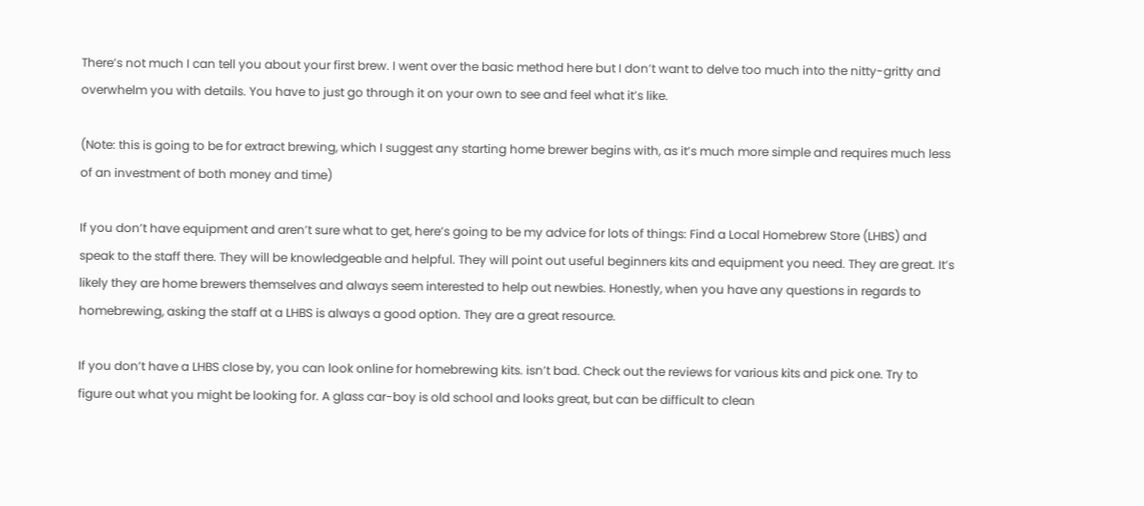There’s not much I can tell you about your first brew. I went over the basic method here but I don’t want to delve too much into the nitty-gritty and overwhelm you with details. You have to just go through it on your own to see and feel what it’s like.

(Note: this is going to be for extract brewing, which I suggest any starting home brewer begins with, as it’s much more simple and requires much less of an investment of both money and time)

If you don’t have equipment and aren’t sure what to get, here’s going to be my advice for lots of things: Find a Local Homebrew Store (LHBS) and speak to the staff there. They will be knowledgeable and helpful. They will point out useful beginners kits and equipment you need. They are great. It’s likely they are home brewers themselves and always seem interested to help out newbies. Honestly, when you have any questions in regards to homebrewing, asking the staff at a LHBS is always a good option. They are a great resource.

If you don’t have a LHBS close by, you can look online for homebrewing kits. isn’t bad. Check out the reviews for various kits and pick one. Try to figure out what you might be looking for. A glass car-boy is old school and looks great, but can be difficult to clean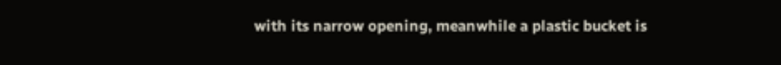with its narrow opening, meanwhile a plastic bucket is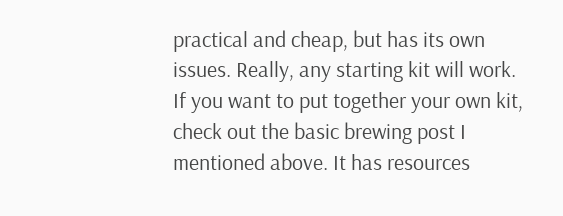practical and cheap, but has its own issues. Really, any starting kit will work. If you want to put together your own kit, check out the basic brewing post I mentioned above. It has resources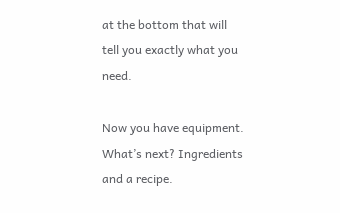at the bottom that will tell you exactly what you need.

Now you have equipment. What’s next? Ingredients and a recipe.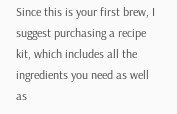Since this is your first brew, I suggest purchasing a recipe kit, which includes all the ingredients you need as well as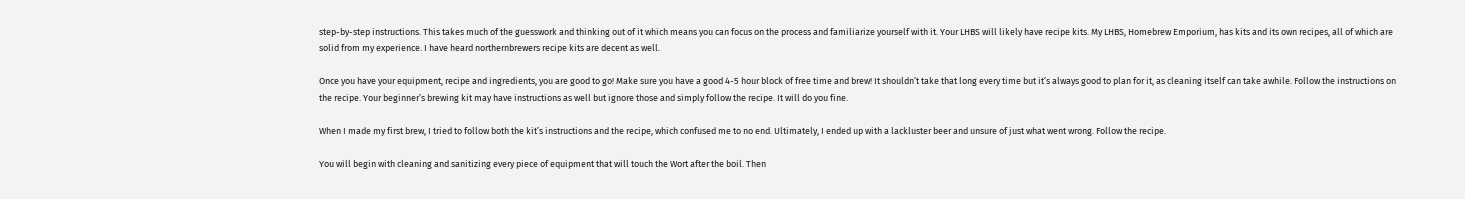step-by-step instructions. This takes much of the guesswork and thinking out of it which means you can focus on the process and familiarize yourself with it. Your LHBS will likely have recipe kits. My LHBS, Homebrew Emporium, has kits and its own recipes, all of which are solid from my experience. I have heard northernbrewers recipe kits are decent as well.

Once you have your equipment, recipe and ingredients, you are good to go! Make sure you have a good 4-5 hour block of free time and brew! It shouldn’t take that long every time but it’s always good to plan for it, as cleaning itself can take awhile. Follow the instructions on the recipe. Your beginner’s brewing kit may have instructions as well but ignore those and simply follow the recipe. It will do you fine.

When I made my first brew, I tried to follow both the kit’s instructions and the recipe, which confused me to no end. Ultimately, I ended up with a lackluster beer and unsure of just what went wrong. Follow the recipe.

You will begin with cleaning and sanitizing every piece of equipment that will touch the Wort after the boil. Then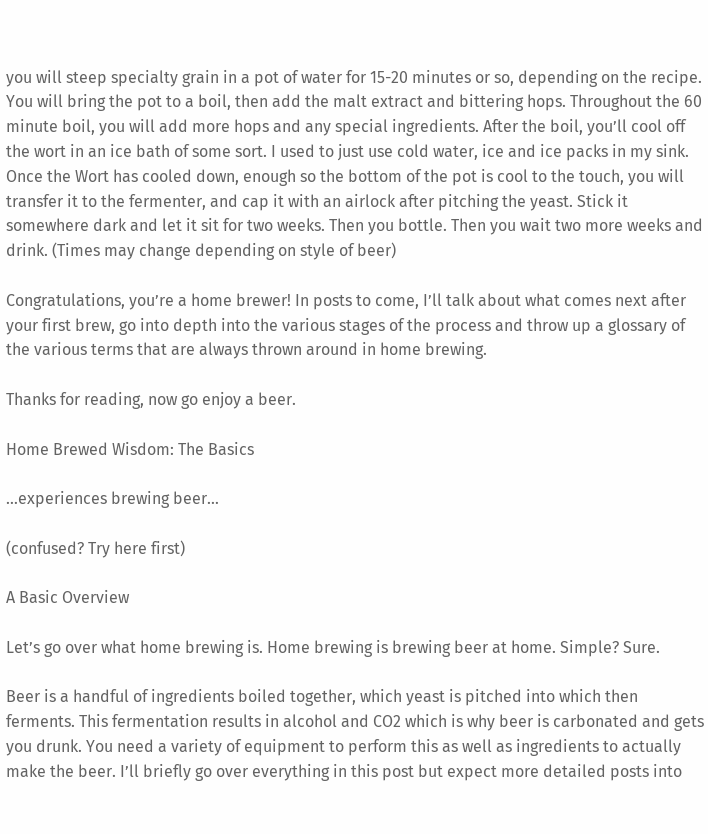you will steep specialty grain in a pot of water for 15-20 minutes or so, depending on the recipe. You will bring the pot to a boil, then add the malt extract and bittering hops. Throughout the 60 minute boil, you will add more hops and any special ingredients. After the boil, you’ll cool off the wort in an ice bath of some sort. I used to just use cold water, ice and ice packs in my sink. Once the Wort has cooled down, enough so the bottom of the pot is cool to the touch, you will transfer it to the fermenter, and cap it with an airlock after pitching the yeast. Stick it somewhere dark and let it sit for two weeks. Then you bottle. Then you wait two more weeks and drink. (Times may change depending on style of beer)

Congratulations, you’re a home brewer! In posts to come, I’ll talk about what comes next after your first brew, go into depth into the various stages of the process and throw up a glossary of the various terms that are always thrown around in home brewing.

Thanks for reading, now go enjoy a beer.

Home Brewed Wisdom: The Basics

…experiences brewing beer…

(confused? Try here first)

A Basic Overview

Let’s go over what home brewing is. Home brewing is brewing beer at home. Simple? Sure.

Beer is a handful of ingredients boiled together, which yeast is pitched into which then ferments. This fermentation results in alcohol and CO2 which is why beer is carbonated and gets you drunk. You need a variety of equipment to perform this as well as ingredients to actually make the beer. I’ll briefly go over everything in this post but expect more detailed posts into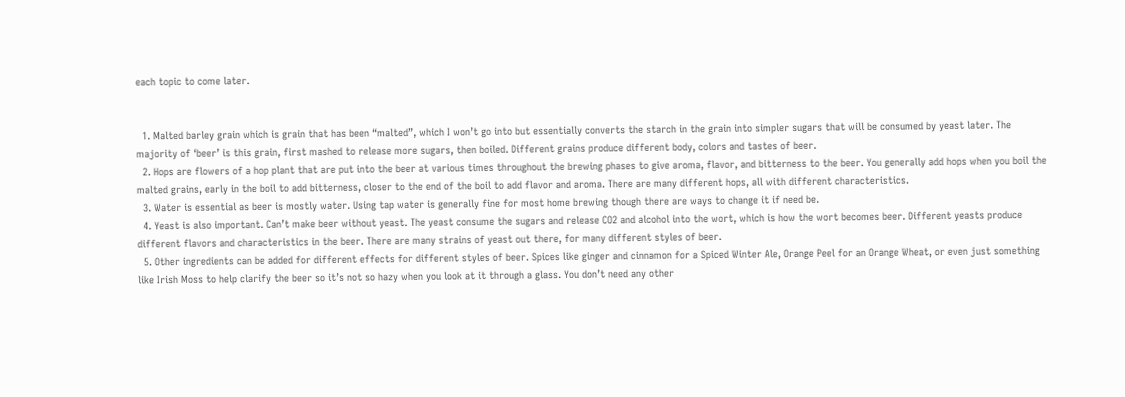each topic to come later.


  1. Malted barley grain which is grain that has been “malted”, which I won’t go into but essentially converts the starch in the grain into simpler sugars that will be consumed by yeast later. The majority of ‘beer’ is this grain, first mashed to release more sugars, then boiled. Different grains produce different body, colors and tastes of beer.
  2. Hops are flowers of a hop plant that are put into the beer at various times throughout the brewing phases to give aroma, flavor, and bitterness to the beer. You generally add hops when you boil the malted grains, early in the boil to add bitterness, closer to the end of the boil to add flavor and aroma. There are many different hops, all with different characteristics.
  3. Water is essential as beer is mostly water. Using tap water is generally fine for most home brewing though there are ways to change it if need be.
  4. Yeast is also important. Can’t make beer without yeast. The yeast consume the sugars and release CO2 and alcohol into the wort, which is how the wort becomes beer. Different yeasts produce different flavors and characteristics in the beer. There are many strains of yeast out there, for many different styles of beer.
  5. Other ingredients can be added for different effects for different styles of beer. Spices like ginger and cinnamon for a Spiced Winter Ale, Orange Peel for an Orange Wheat, or even just something like Irish Moss to help clarify the beer so it’s not so hazy when you look at it through a glass. You don’t need any other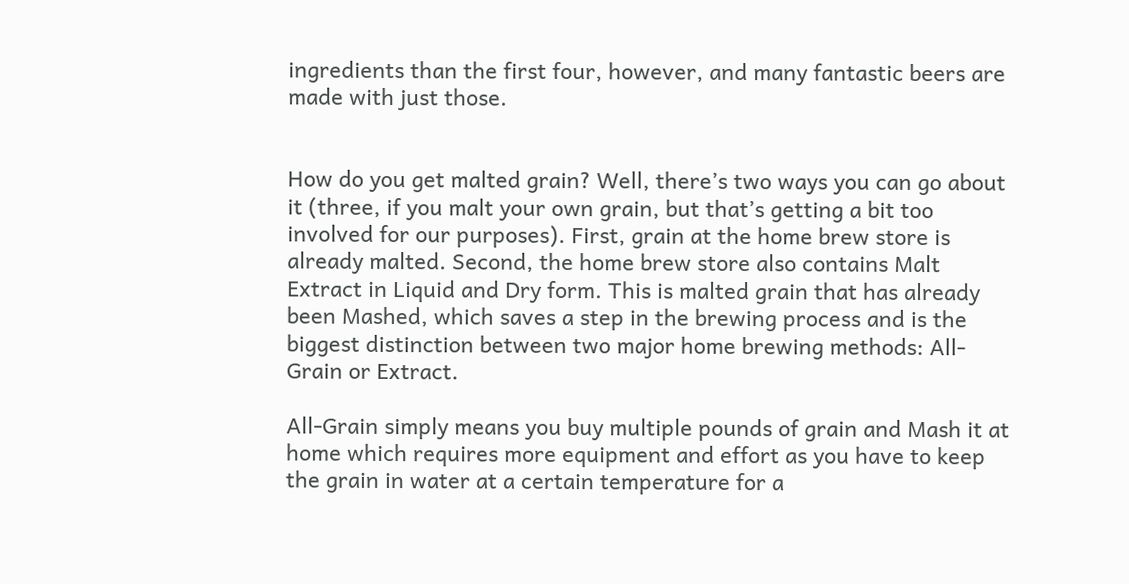ingredients than the first four, however, and many fantastic beers are made with just those.


How do you get malted grain? Well, there’s two ways you can go about it (three, if you malt your own grain, but that’s getting a bit too involved for our purposes). First, grain at the home brew store is already malted. Second, the home brew store also contains Malt Extract in Liquid and Dry form. This is malted grain that has already been Mashed, which saves a step in the brewing process and is the biggest distinction between two major home brewing methods: All-Grain or Extract.

All-Grain simply means you buy multiple pounds of grain and Mash it at home which requires more equipment and effort as you have to keep the grain in water at a certain temperature for a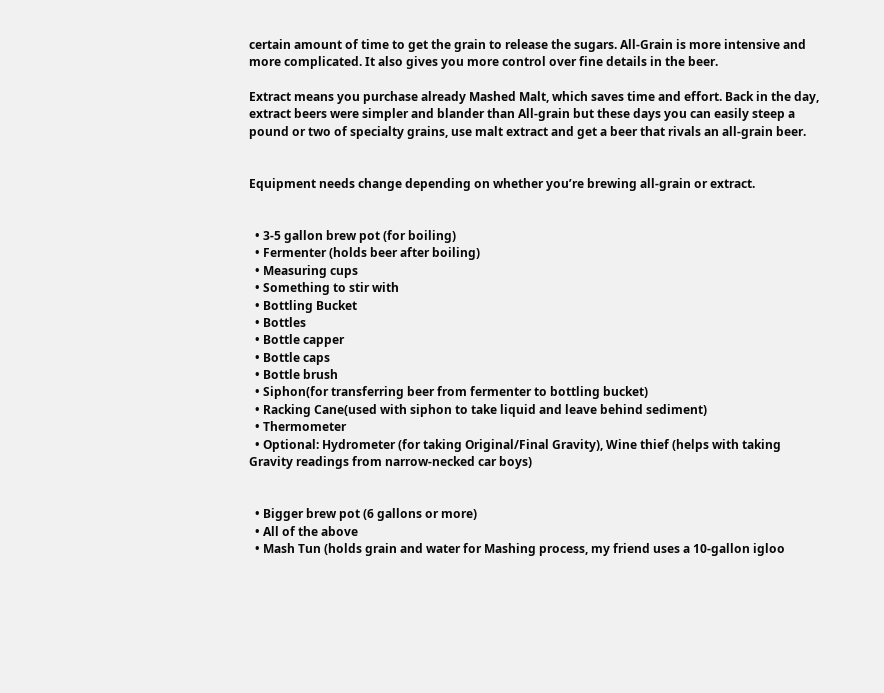certain amount of time to get the grain to release the sugars. All-Grain is more intensive and more complicated. It also gives you more control over fine details in the beer.

Extract means you purchase already Mashed Malt, which saves time and effort. Back in the day, extract beers were simpler and blander than All-grain but these days you can easily steep a pound or two of specialty grains, use malt extract and get a beer that rivals an all-grain beer.


Equipment needs change depending on whether you’re brewing all-grain or extract.


  • 3-5 gallon brew pot (for boiling)
  • Fermenter (holds beer after boiling)
  • Measuring cups
  • Something to stir with
  • Bottling Bucket
  • Bottles
  • Bottle capper
  • Bottle caps
  • Bottle brush
  • Siphon(for transferring beer from fermenter to bottling bucket)
  • Racking Cane(used with siphon to take liquid and leave behind sediment)
  • Thermometer
  • Optional: Hydrometer (for taking Original/Final Gravity), Wine thief (helps with taking Gravity readings from narrow-necked car boys)


  • Bigger brew pot (6 gallons or more)
  • All of the above
  • Mash Tun (holds grain and water for Mashing process, my friend uses a 10-gallon igloo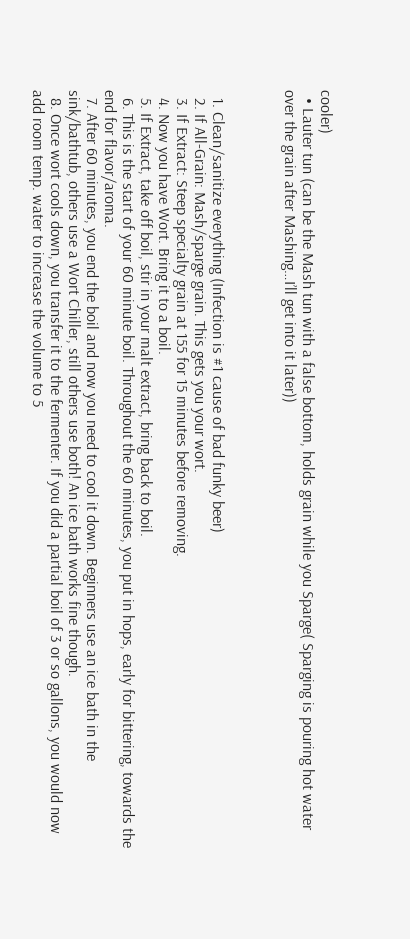cooler)
  • Lauter tun (can be the Mash tun with a false bottom, holds grain while you Sparge( Sparging is pouring hot water over the grain after Mashing…I’ll get into it later))



  1. Clean/sanitize everything (Infection is #1 cause of bad funky beer)
  2. If All-Grain: Mash/sparge grain. This gets you your wort.
  3. If Extract: Steep specialty grain at 155 for 15 minutes before removing.
  4. Now you have Wort. Bring it to a boil.
  5. If Extract, take off boil, stir in your malt extract, bring back to boil.
  6. This is the start of your 60 minute boil. Throughout the 60 minutes, you put in hops, early for bittering, towards the end for flavor/aroma.
  7. After 60 minutes, you end the boil and now you need to cool it down. Beginners use an ice bath in the sink/bathtub, others use a Wort Chiller, still others use both! An ice bath works fine though.
  8. Once wort cools down, you transfer it to the fermenter. If you did a partial boil of 3 or so gallons, you would now add room temp. water to increase the volume to 5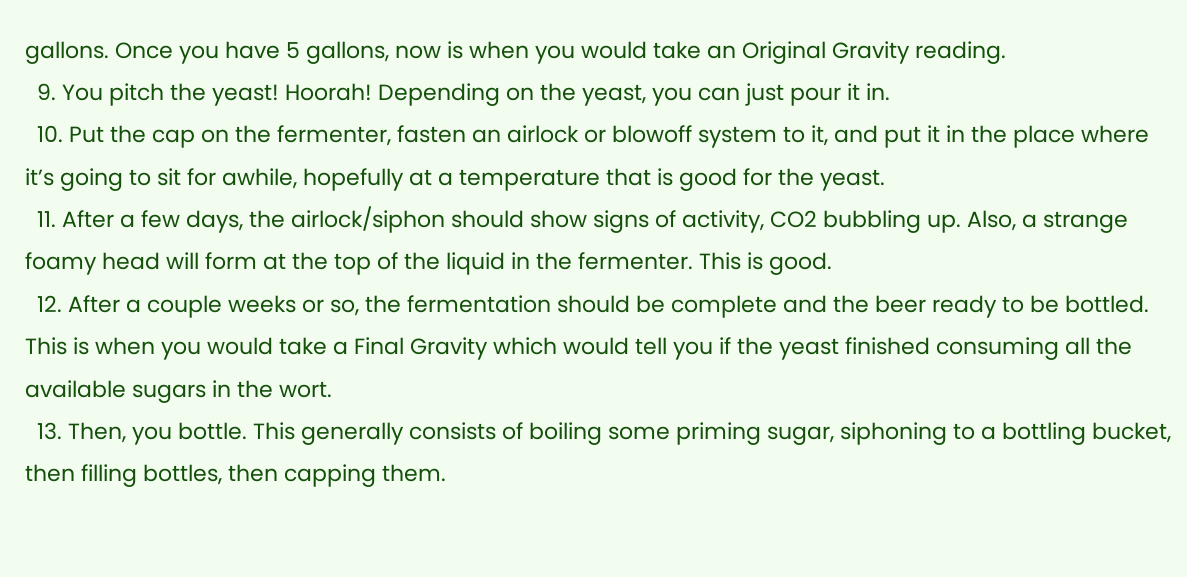gallons. Once you have 5 gallons, now is when you would take an Original Gravity reading.
  9. You pitch the yeast! Hoorah! Depending on the yeast, you can just pour it in.
  10. Put the cap on the fermenter, fasten an airlock or blowoff system to it, and put it in the place where it’s going to sit for awhile, hopefully at a temperature that is good for the yeast.
  11. After a few days, the airlock/siphon should show signs of activity, CO2 bubbling up. Also, a strange foamy head will form at the top of the liquid in the fermenter. This is good.
  12. After a couple weeks or so, the fermentation should be complete and the beer ready to be bottled. This is when you would take a Final Gravity which would tell you if the yeast finished consuming all the available sugars in the wort.
  13. Then, you bottle. This generally consists of boiling some priming sugar, siphoning to a bottling bucket, then filling bottles, then capping them.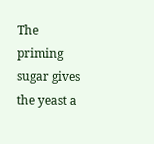The priming sugar gives the yeast a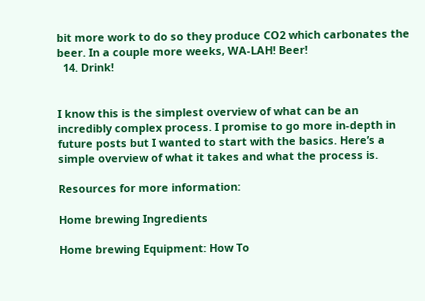bit more work to do so they produce CO2 which carbonates the beer. In a couple more weeks, WA-LAH! Beer!
  14. Drink!


I know this is the simplest overview of what can be an incredibly complex process. I promise to go more in-depth in future posts but I wanted to start with the basics. Here’s a simple overview of what it takes and what the process is.

Resources for more information:

Home brewing Ingredients

Home brewing Equipment: How To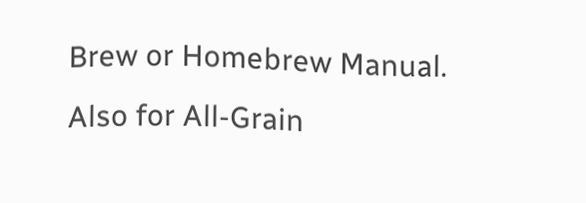Brew or Homebrew Manual. Also for All-Grain